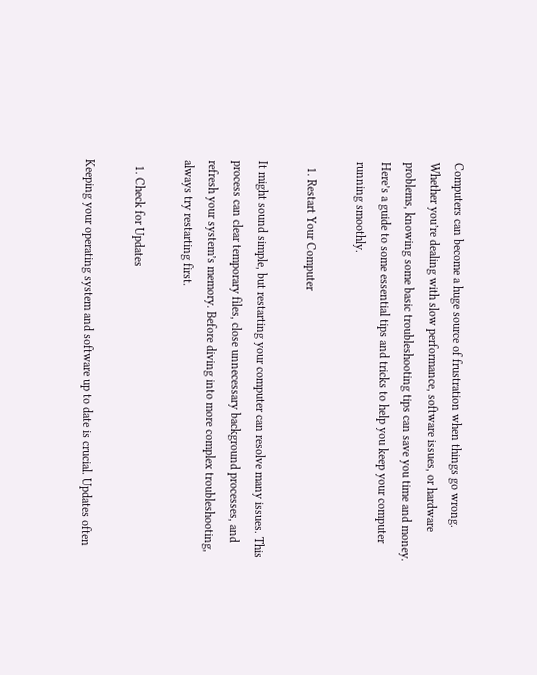Computers can become a huge source of frustration when things go wrong. Whether you’re dealing with slow performance, software issues, or hardware problems, knowing some basic troubleshooting tips can save you time and money. Here’s a guide to some essential tips and tricks to help you keep your computer running smoothly.

  1. Restart Your Computer

It might sound simple, but restarting your computer can resolve many issues. This process can clear temporary files, close unnecessary background processes, and refresh your system’s memory. Before diving into more complex troubleshooting, always try restarting first.

  1. Check for Updates

Keeping your operating system and software up to date is crucial. Updates often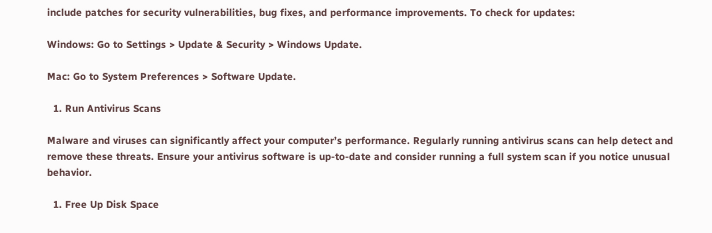include patches for security vulnerabilities, bug fixes, and performance improvements. To check for updates:

Windows: Go to Settings > Update & Security > Windows Update.

Mac: Go to System Preferences > Software Update.

  1. Run Antivirus Scans

Malware and viruses can significantly affect your computer’s performance. Regularly running antivirus scans can help detect and remove these threats. Ensure your antivirus software is up-to-date and consider running a full system scan if you notice unusual behavior.

  1. Free Up Disk Space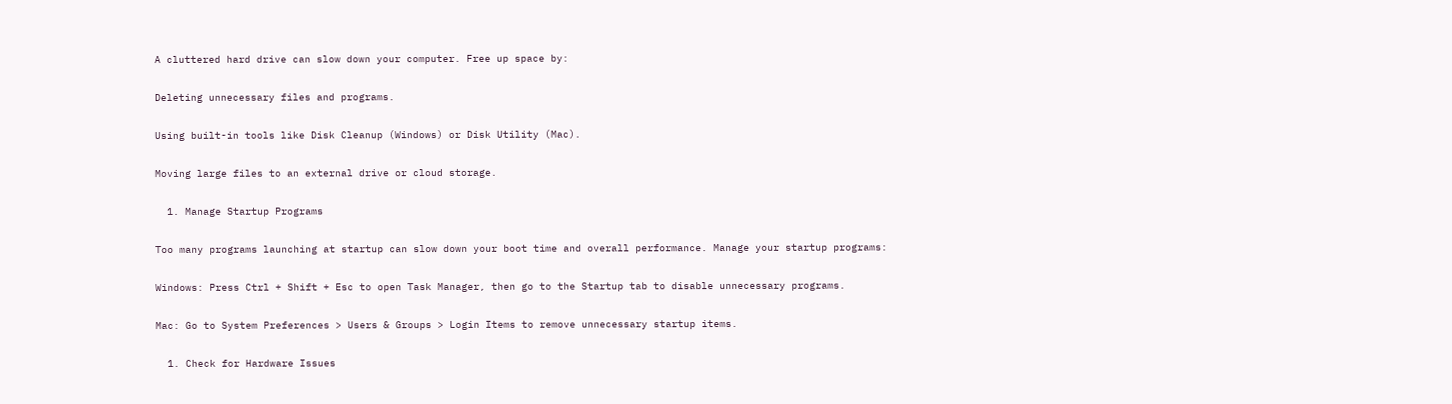A cluttered hard drive can slow down your computer. Free up space by:

Deleting unnecessary files and programs.

Using built-in tools like Disk Cleanup (Windows) or Disk Utility (Mac).

Moving large files to an external drive or cloud storage.

  1. Manage Startup Programs

Too many programs launching at startup can slow down your boot time and overall performance. Manage your startup programs:

Windows: Press Ctrl + Shift + Esc to open Task Manager, then go to the Startup tab to disable unnecessary programs.

Mac: Go to System Preferences > Users & Groups > Login Items to remove unnecessary startup items.

  1. Check for Hardware Issues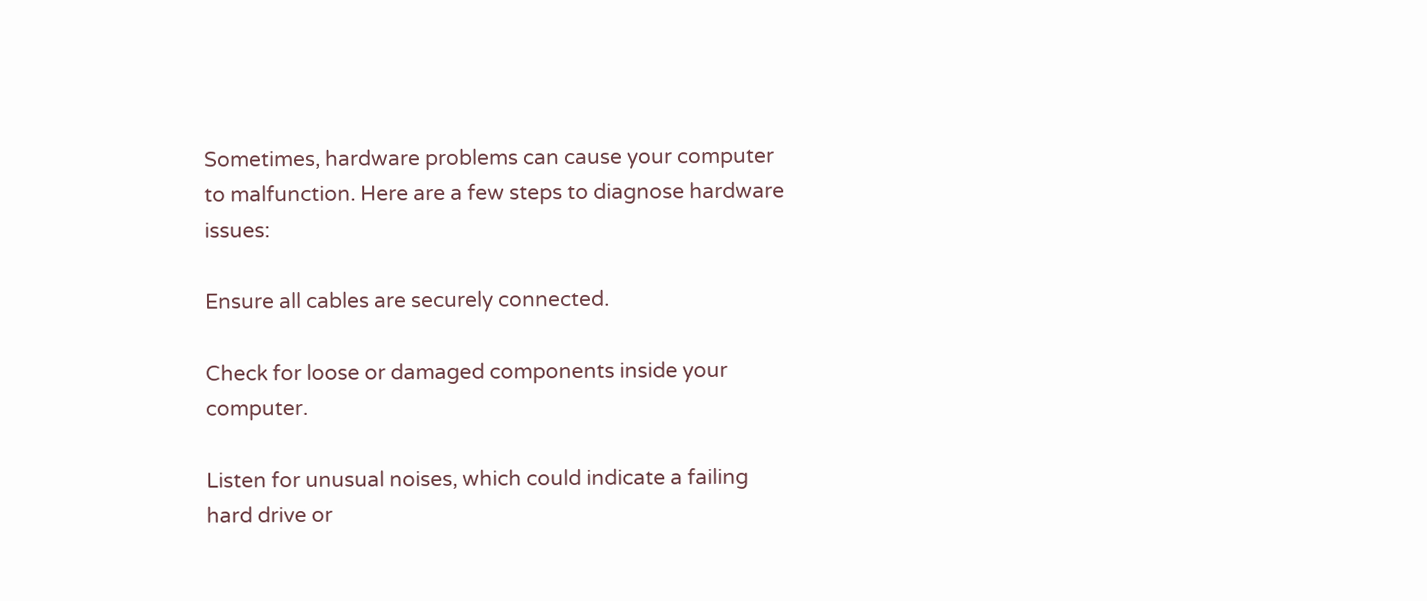Sometimes, hardware problems can cause your computer to malfunction. Here are a few steps to diagnose hardware issues:

Ensure all cables are securely connected.

Check for loose or damaged components inside your computer.

Listen for unusual noises, which could indicate a failing hard drive or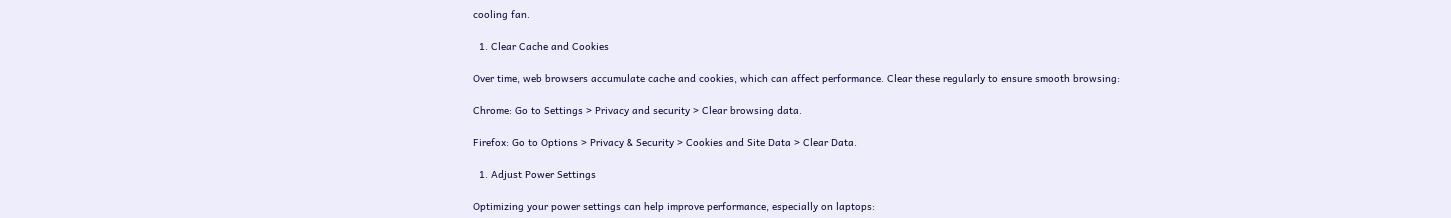cooling fan.

  1. Clear Cache and Cookies

Over time, web browsers accumulate cache and cookies, which can affect performance. Clear these regularly to ensure smooth browsing:

Chrome: Go to Settings > Privacy and security > Clear browsing data.

Firefox: Go to Options > Privacy & Security > Cookies and Site Data > Clear Data.

  1. Adjust Power Settings

Optimizing your power settings can help improve performance, especially on laptops: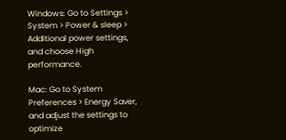Windows: Go to Settings > System > Power & sleep > Additional power settings, and choose High performance.

Mac: Go to System Preferences > Energy Saver, and adjust the settings to optimize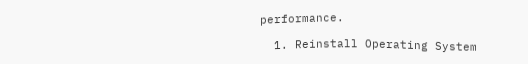performance.

  1. Reinstall Operating System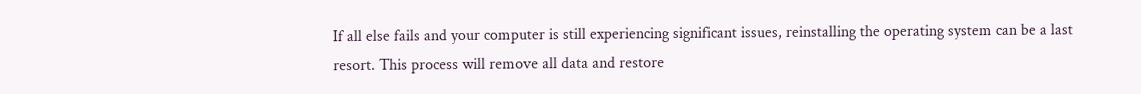If all else fails and your computer is still experiencing significant issues, reinstalling the operating system can be a last resort. This process will remove all data and restore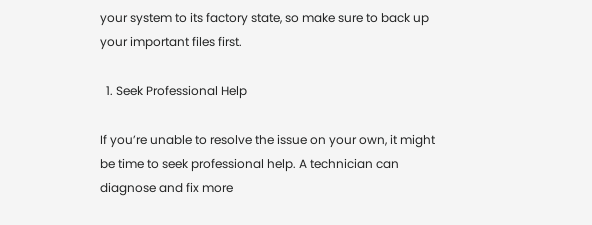your system to its factory state, so make sure to back up your important files first.

  1. Seek Professional Help

If you’re unable to resolve the issue on your own, it might be time to seek professional help. A technician can diagnose and fix more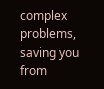complex problems, saving you from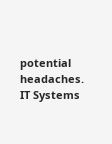potential headaches. IT Systems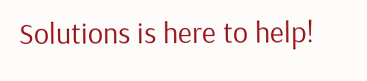Solutions is here to help!